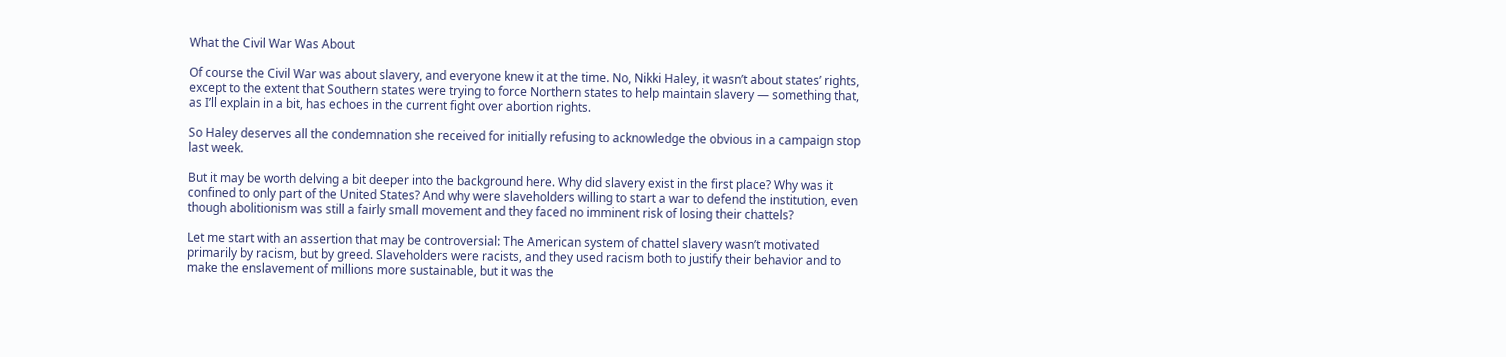What the Civil War Was About

Of course the Civil War was about slavery, and everyone knew it at the time. No, Nikki Haley, it wasn’t about states’ rights, except to the extent that Southern states were trying to force Northern states to help maintain slavery — something that, as I’ll explain in a bit, has echoes in the current fight over abortion rights.

So Haley deserves all the condemnation she received for initially refusing to acknowledge the obvious in a campaign stop last week.

But it may be worth delving a bit deeper into the background here. Why did slavery exist in the first place? Why was it confined to only part of the United States? And why were slaveholders willing to start a war to defend the institution, even though abolitionism was still a fairly small movement and they faced no imminent risk of losing their chattels?

Let me start with an assertion that may be controversial: The American system of chattel slavery wasn’t motivated primarily by racism, but by greed. Slaveholders were racists, and they used racism both to justify their behavior and to make the enslavement of millions more sustainable, but it was the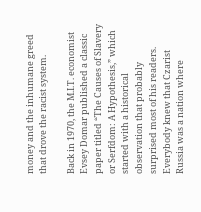money and the inhumane greed that drove the racist system.

Back in 1970, the M.I.T. economist Evsey Domar published a classic paper titled “The Causes of Slavery or Serfdom: A Hypothesis,” which started with a historical observation that probably surprised most of his readers. Everybody knew that Czarist Russia was a nation where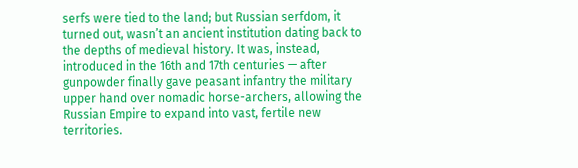serfs were tied to the land; but Russian serfdom, it turned out, wasn’t an ancient institution dating back to the depths of medieval history. It was, instead, introduced in the 16th and 17th centuries — after gunpowder finally gave peasant infantry the military upper hand over nomadic horse-archers, allowing the Russian Empire to expand into vast, fertile new territories.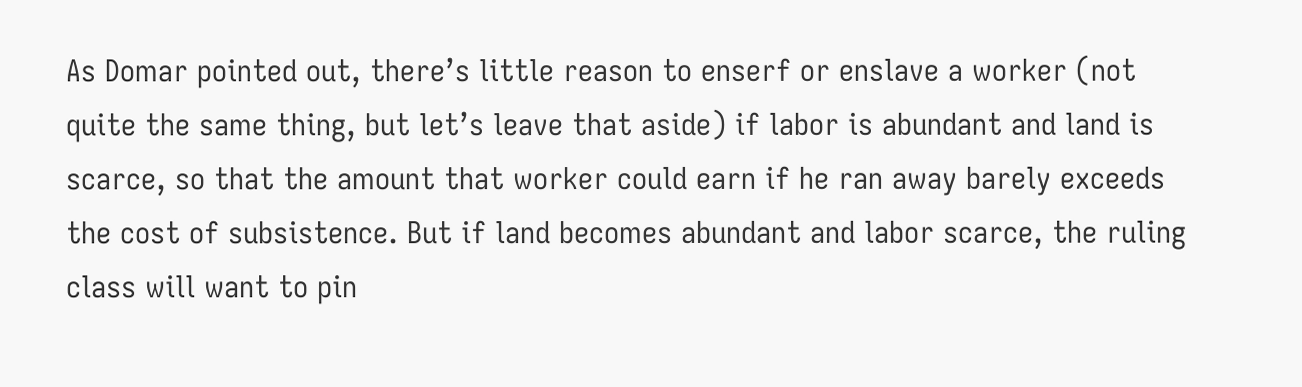As Domar pointed out, there’s little reason to enserf or enslave a worker (not quite the same thing, but let’s leave that aside) if labor is abundant and land is scarce, so that the amount that worker could earn if he ran away barely exceeds the cost of subsistence. But if land becomes abundant and labor scarce, the ruling class will want to pin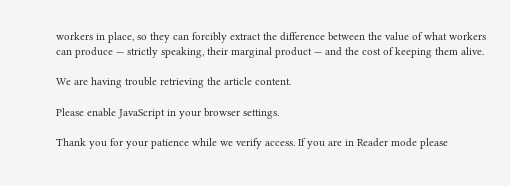workers in place, so they can forcibly extract the difference between the value of what workers can produce — strictly speaking, their marginal product — and the cost of keeping them alive.

We are having trouble retrieving the article content.

Please enable JavaScript in your browser settings.

Thank you for your patience while we verify access. If you are in Reader mode please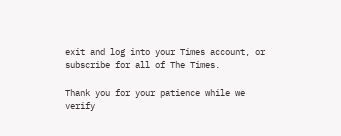exit and log into your Times account, or subscribe for all of The Times.

Thank you for your patience while we verify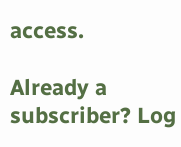access.

Already a subscriber? Log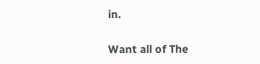in.

Want all of The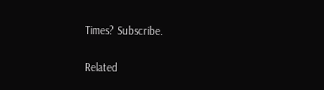Times? Subscribe.

Related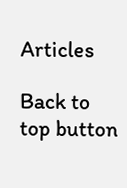Articles

Back to top button